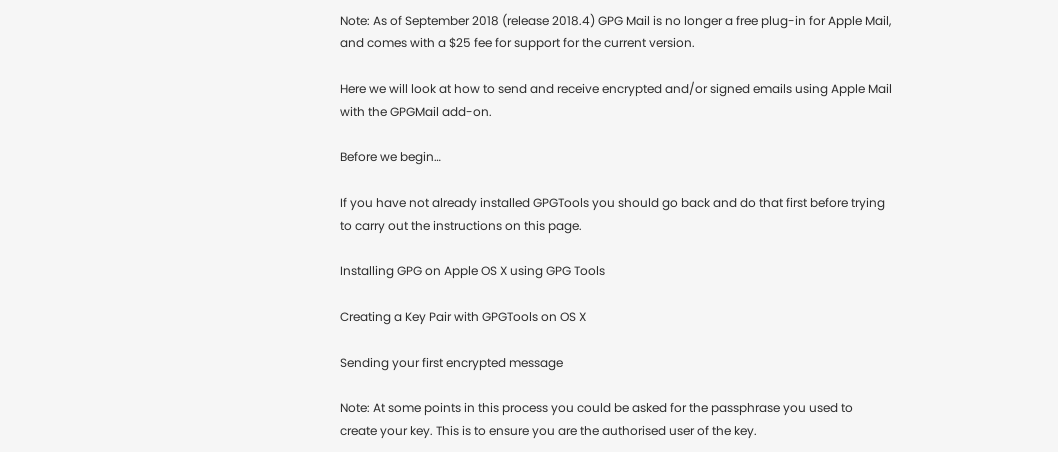Note: As of September 2018 (release 2018.4) GPG Mail is no longer a free plug-in for Apple Mail, and comes with a $25 fee for support for the current version.

Here we will look at how to send and receive encrypted and/or signed emails using Apple Mail with the GPGMail add-on.

Before we begin…

If you have not already installed GPGTools you should go back and do that first before trying to carry out the instructions on this page.

Installing GPG on Apple OS X using GPG Tools

Creating a Key Pair with GPGTools on OS X

Sending your first encrypted message

Note: At some points in this process you could be asked for the passphrase you used to create your key. This is to ensure you are the authorised user of the key.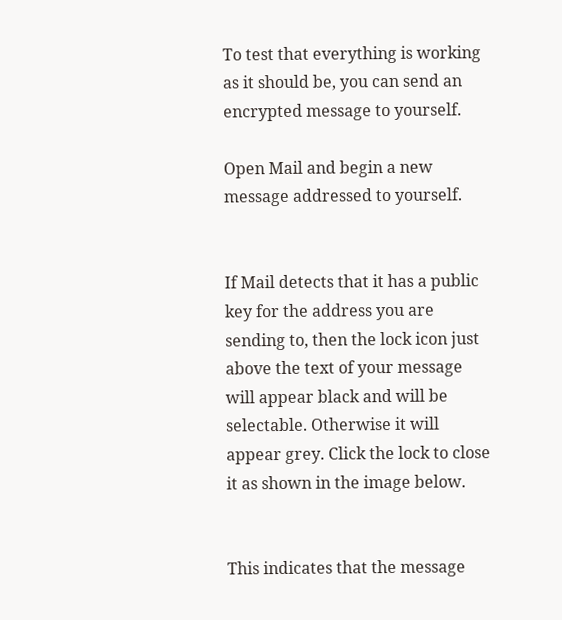To test that everything is working as it should be, you can send an encrypted message to yourself.

Open Mail and begin a new message addressed to yourself.


If Mail detects that it has a public key for the address you are sending to, then the lock icon just above the text of your message will appear black and will be selectable. Otherwise it will appear grey. Click the lock to close it as shown in the image below.


This indicates that the message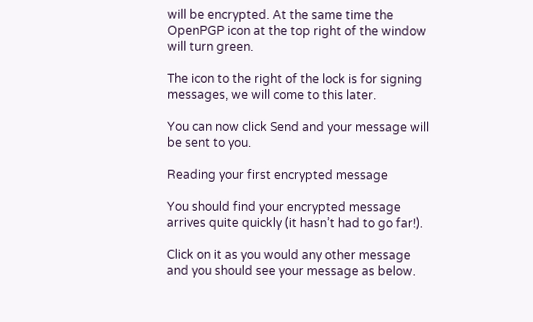will be encrypted. At the same time the OpenPGP icon at the top right of the window will turn green.

The icon to the right of the lock is for signing messages, we will come to this later.

You can now click Send and your message will be sent to you.

Reading your first encrypted message

You should find your encrypted message arrives quite quickly (it hasn’t had to go far!).

Click on it as you would any other message and you should see your message as below.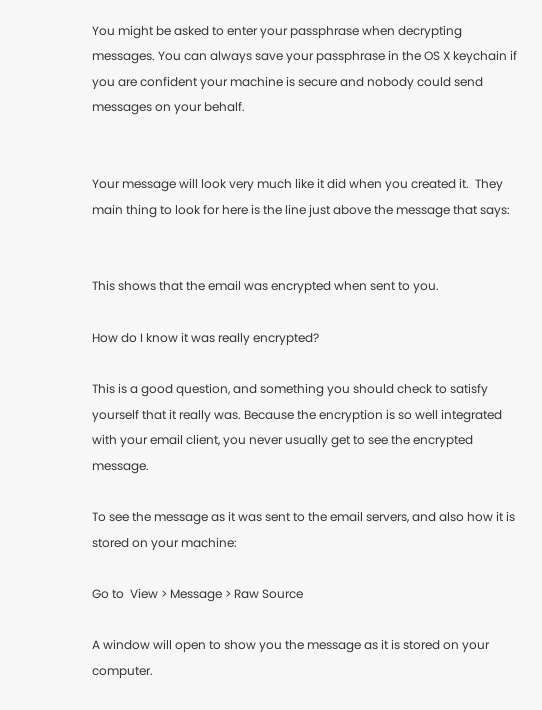You might be asked to enter your passphrase when decrypting messages. You can always save your passphrase in the OS X keychain if you are confident your machine is secure and nobody could send messages on your behalf.


Your message will look very much like it did when you created it.  They main thing to look for here is the line just above the message that says:


This shows that the email was encrypted when sent to you.

How do I know it was really encrypted?

This is a good question, and something you should check to satisfy yourself that it really was. Because the encryption is so well integrated with your email client, you never usually get to see the encrypted message.

To see the message as it was sent to the email servers, and also how it is stored on your machine:

Go to  View > Message > Raw Source

A window will open to show you the message as it is stored on your computer.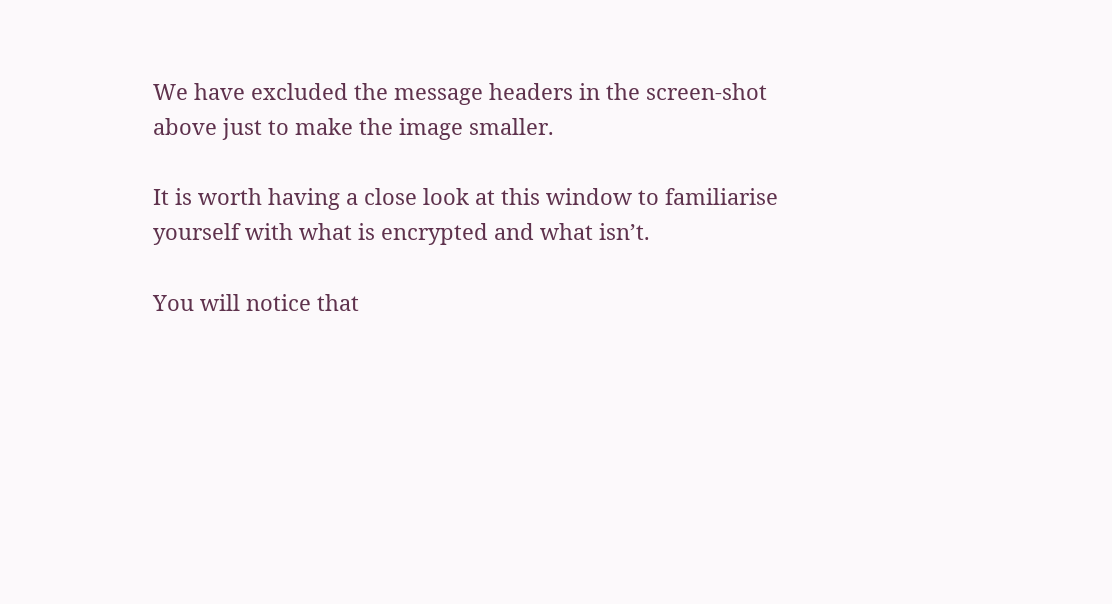We have excluded the message headers in the screen-shot above just to make the image smaller.

It is worth having a close look at this window to familiarise yourself with what is encrypted and what isn’t.

You will notice that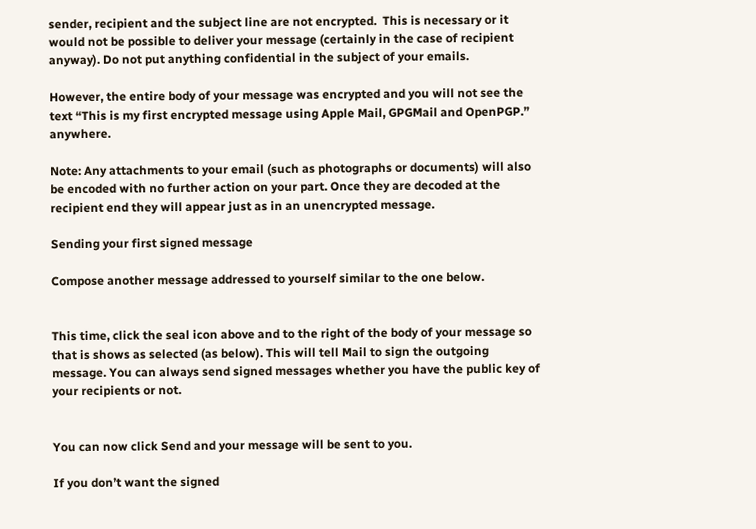sender, recipient and the subject line are not encrypted.  This is necessary or it would not be possible to deliver your message (certainly in the case of recipient anyway). Do not put anything confidential in the subject of your emails.

However, the entire body of your message was encrypted and you will not see the text “This is my first encrypted message using Apple Mail, GPGMail and OpenPGP.” anywhere.

Note: Any attachments to your email (such as photographs or documents) will also be encoded with no further action on your part. Once they are decoded at the recipient end they will appear just as in an unencrypted message.

Sending your first signed message

Compose another message addressed to yourself similar to the one below.


This time, click the seal icon above and to the right of the body of your message so that is shows as selected (as below). This will tell Mail to sign the outgoing message. You can always send signed messages whether you have the public key of your recipients or not.


You can now click Send and your message will be sent to you.

If you don’t want the signed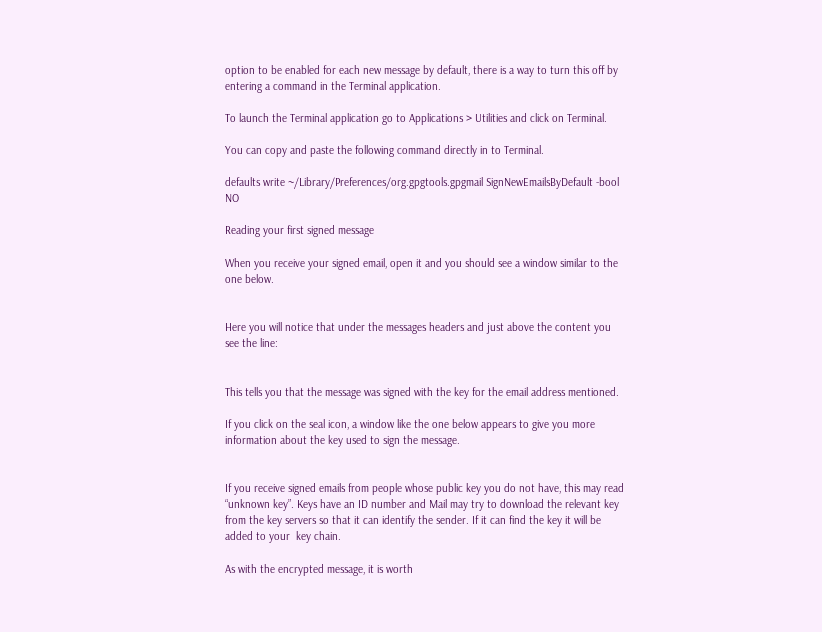option to be enabled for each new message by default, there is a way to turn this off by entering a command in the Terminal application.

To launch the Terminal application go to Applications > Utilities and click on Terminal.

You can copy and paste the following command directly in to Terminal.

defaults write ~/Library/Preferences/org.gpgtools.gpgmail SignNewEmailsByDefault -bool NO

Reading your first signed message

When you receive your signed email, open it and you should see a window similar to the one below.


Here you will notice that under the messages headers and just above the content you see the line:


This tells you that the message was signed with the key for the email address mentioned.

If you click on the seal icon, a window like the one below appears to give you more information about the key used to sign the message.


If you receive signed emails from people whose public key you do not have, this may read “unknown key”. Keys have an ID number and Mail may try to download the relevant key from the key servers so that it can identify the sender. If it can find the key it will be added to your  key chain.

As with the encrypted message, it is worth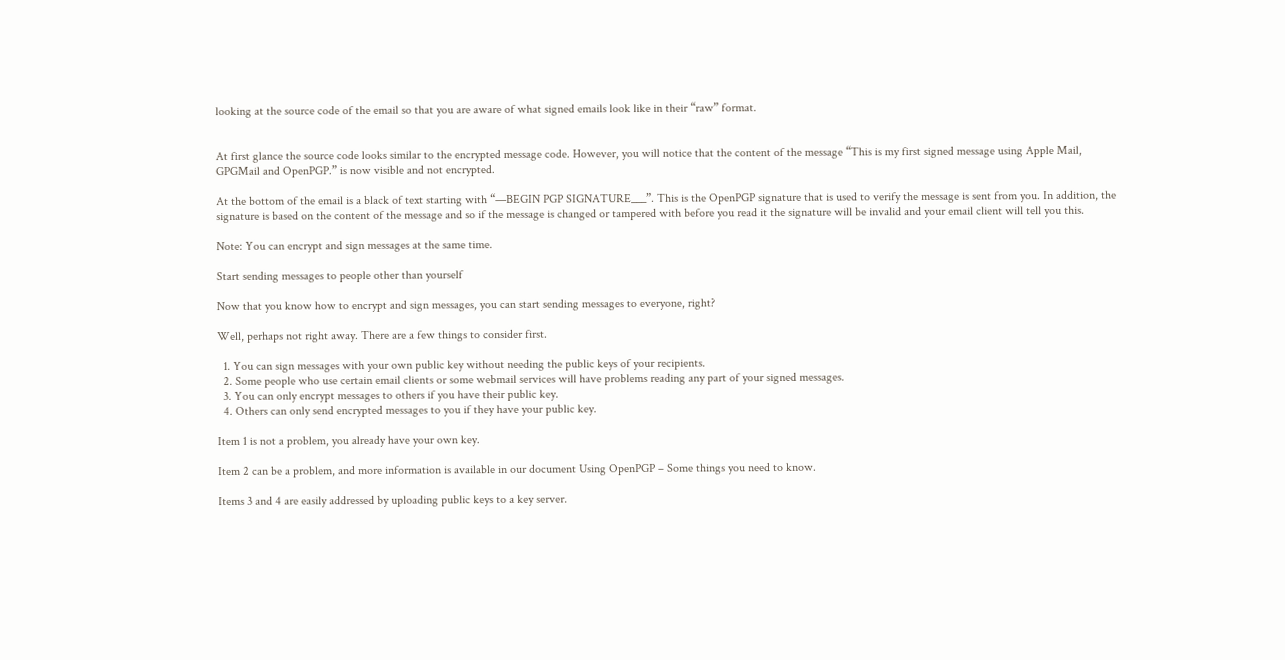looking at the source code of the email so that you are aware of what signed emails look like in their “raw” format.


At first glance the source code looks similar to the encrypted message code. However, you will notice that the content of the message “This is my first signed message using Apple Mail, GPGMail and OpenPGP.” is now visible and not encrypted.

At the bottom of the email is a black of text starting with “—BEGIN PGP SIGNATURE___”. This is the OpenPGP signature that is used to verify the message is sent from you. In addition, the signature is based on the content of the message and so if the message is changed or tampered with before you read it the signature will be invalid and your email client will tell you this.

Note: You can encrypt and sign messages at the same time.

Start sending messages to people other than yourself

Now that you know how to encrypt and sign messages, you can start sending messages to everyone, right?

Well, perhaps not right away. There are a few things to consider first.

  1. You can sign messages with your own public key without needing the public keys of your recipients.
  2. Some people who use certain email clients or some webmail services will have problems reading any part of your signed messages.
  3. You can only encrypt messages to others if you have their public key.
  4. Others can only send encrypted messages to you if they have your public key.

Item 1 is not a problem, you already have your own key.

Item 2 can be a problem, and more information is available in our document Using OpenPGP – Some things you need to know.

Items 3 and 4 are easily addressed by uploading public keys to a key server.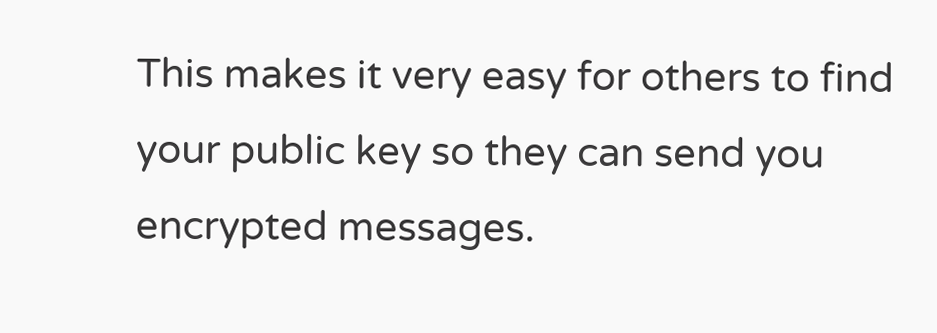This makes it very easy for others to find your public key so they can send you encrypted messages.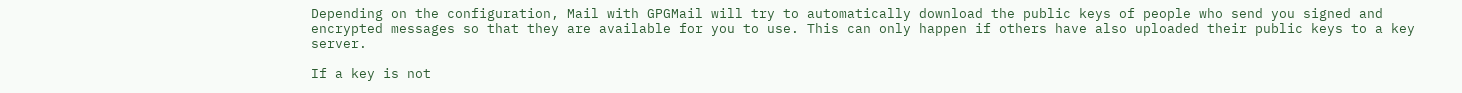Depending on the configuration, Mail with GPGMail will try to automatically download the public keys of people who send you signed and encrypted messages so that they are available for you to use. This can only happen if others have also uploaded their public keys to a key server.

If a key is not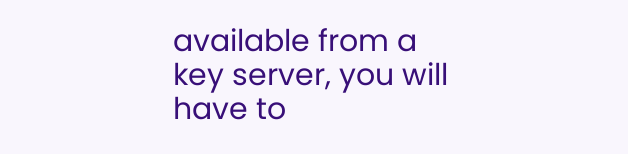available from a key server, you will have to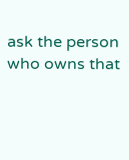ask the person who owns that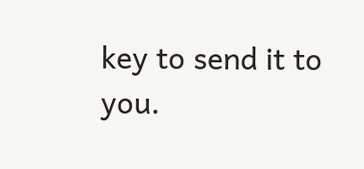key to send it to you.